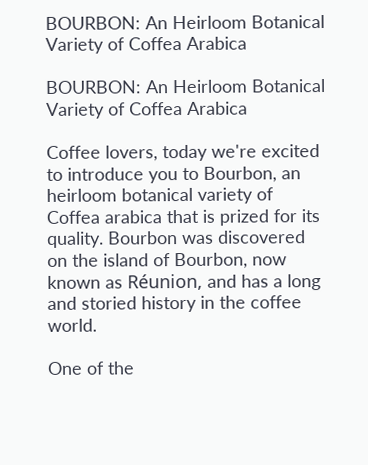BOURBON: An Heirloom Botanical Variety of Coffea Arabica

BOURBON: An Heirloom Botanical Variety of Coffea Arabica

Coffee lovers, today we're excited to introduce you to Bourbon, an heirloom botanical variety of Coffea arabica that is prized for its quality. Bourbon was discovered on the island of Bourbon, now known as Réunion, and has a long and storied history in the coffee world.

One of the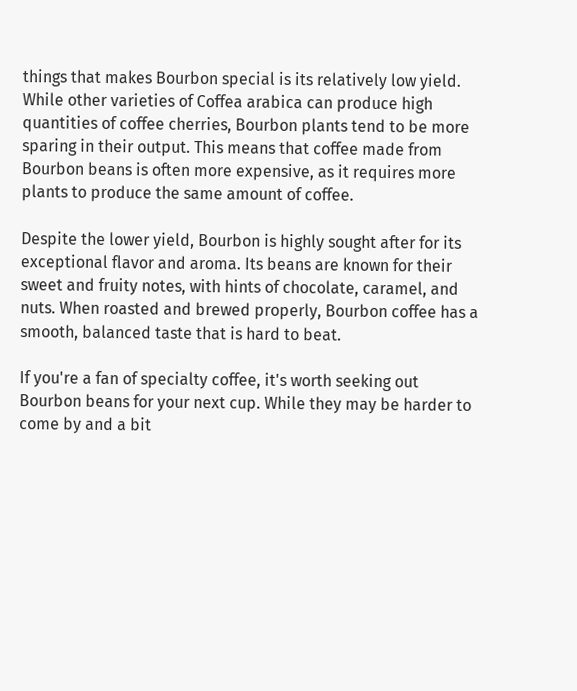things that makes Bourbon special is its relatively low yield. While other varieties of Coffea arabica can produce high quantities of coffee cherries, Bourbon plants tend to be more sparing in their output. This means that coffee made from Bourbon beans is often more expensive, as it requires more plants to produce the same amount of coffee.

Despite the lower yield, Bourbon is highly sought after for its exceptional flavor and aroma. Its beans are known for their sweet and fruity notes, with hints of chocolate, caramel, and nuts. When roasted and brewed properly, Bourbon coffee has a smooth, balanced taste that is hard to beat.

If you're a fan of specialty coffee, it's worth seeking out Bourbon beans for your next cup. While they may be harder to come by and a bit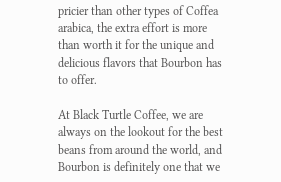pricier than other types of Coffea arabica, the extra effort is more than worth it for the unique and delicious flavors that Bourbon has to offer.

At Black Turtle Coffee, we are always on the lookout for the best beans from around the world, and Bourbon is definitely one that we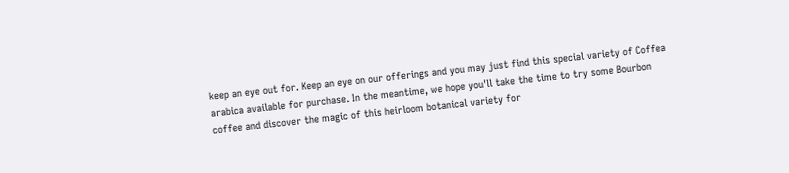keep an eye out for. Keep an eye on our offerings and you may just find this special variety of Coffea arabica available for purchase. In the meantime, we hope you'll take the time to try some Bourbon coffee and discover the magic of this heirloom botanical variety for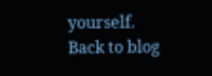yourself.
Back to blog